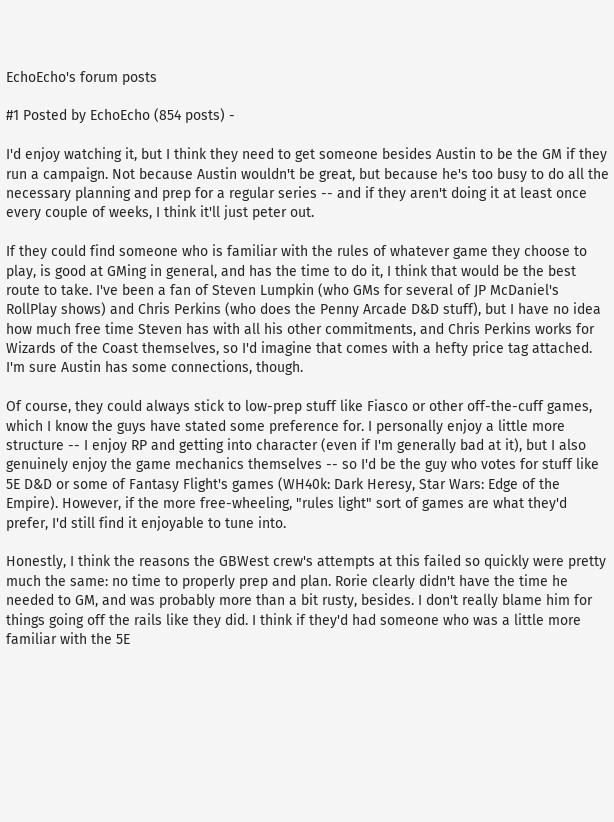EchoEcho's forum posts

#1 Posted by EchoEcho (854 posts) -

I'd enjoy watching it, but I think they need to get someone besides Austin to be the GM if they run a campaign. Not because Austin wouldn't be great, but because he's too busy to do all the necessary planning and prep for a regular series -- and if they aren't doing it at least once every couple of weeks, I think it'll just peter out.

If they could find someone who is familiar with the rules of whatever game they choose to play, is good at GMing in general, and has the time to do it, I think that would be the best route to take. I've been a fan of Steven Lumpkin (who GMs for several of JP McDaniel's RollPlay shows) and Chris Perkins (who does the Penny Arcade D&D stuff), but I have no idea how much free time Steven has with all his other commitments, and Chris Perkins works for Wizards of the Coast themselves, so I'd imagine that comes with a hefty price tag attached. I'm sure Austin has some connections, though.

Of course, they could always stick to low-prep stuff like Fiasco or other off-the-cuff games, which I know the guys have stated some preference for. I personally enjoy a little more structure -- I enjoy RP and getting into character (even if I'm generally bad at it), but I also genuinely enjoy the game mechanics themselves -- so I'd be the guy who votes for stuff like 5E D&D or some of Fantasy Flight's games (WH40k: Dark Heresy, Star Wars: Edge of the Empire). However, if the more free-wheeling, "rules light" sort of games are what they'd prefer, I'd still find it enjoyable to tune into.

Honestly, I think the reasons the GBWest crew's attempts at this failed so quickly were pretty much the same: no time to properly prep and plan. Rorie clearly didn't have the time he needed to GM, and was probably more than a bit rusty, besides. I don't really blame him for things going off the rails like they did. I think if they'd had someone who was a little more familiar with the 5E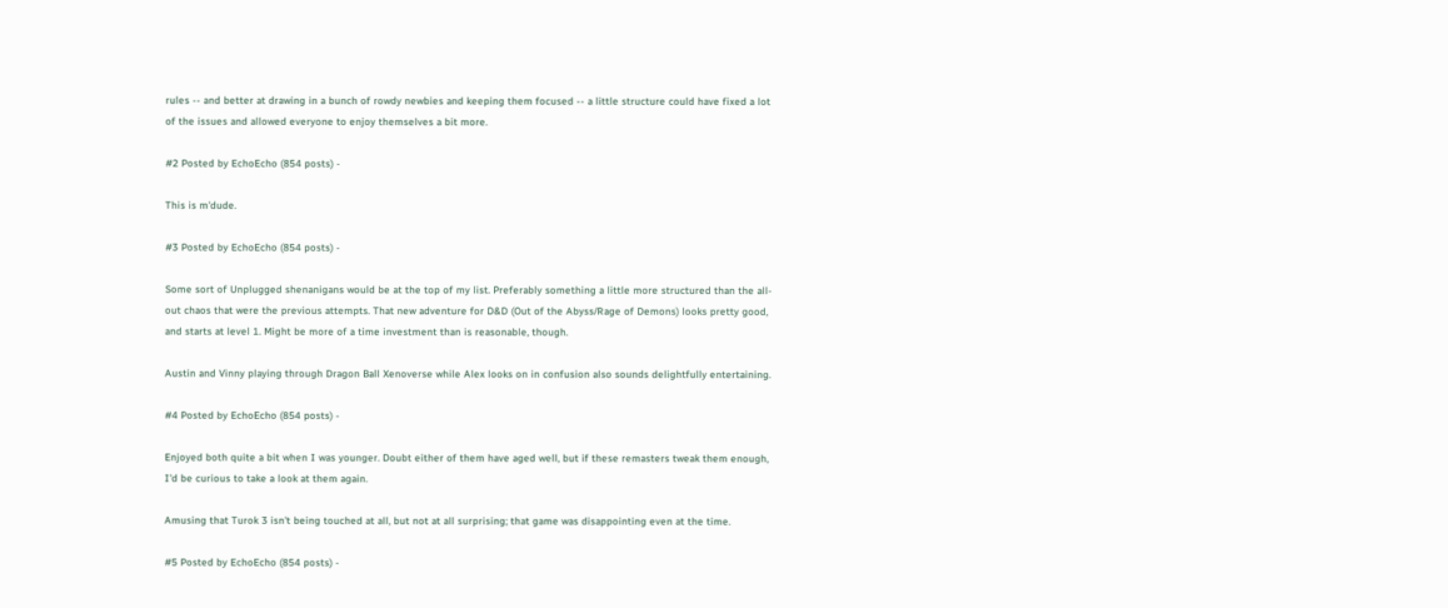rules -- and better at drawing in a bunch of rowdy newbies and keeping them focused -- a little structure could have fixed a lot of the issues and allowed everyone to enjoy themselves a bit more.

#2 Posted by EchoEcho (854 posts) -

This is m'dude.

#3 Posted by EchoEcho (854 posts) -

Some sort of Unplugged shenanigans would be at the top of my list. Preferably something a little more structured than the all-out chaos that were the previous attempts. That new adventure for D&D (Out of the Abyss/Rage of Demons) looks pretty good, and starts at level 1. Might be more of a time investment than is reasonable, though.

Austin and Vinny playing through Dragon Ball Xenoverse while Alex looks on in confusion also sounds delightfully entertaining.

#4 Posted by EchoEcho (854 posts) -

Enjoyed both quite a bit when I was younger. Doubt either of them have aged well, but if these remasters tweak them enough, I'd be curious to take a look at them again.

Amusing that Turok 3 isn't being touched at all, but not at all surprising; that game was disappointing even at the time.

#5 Posted by EchoEcho (854 posts) -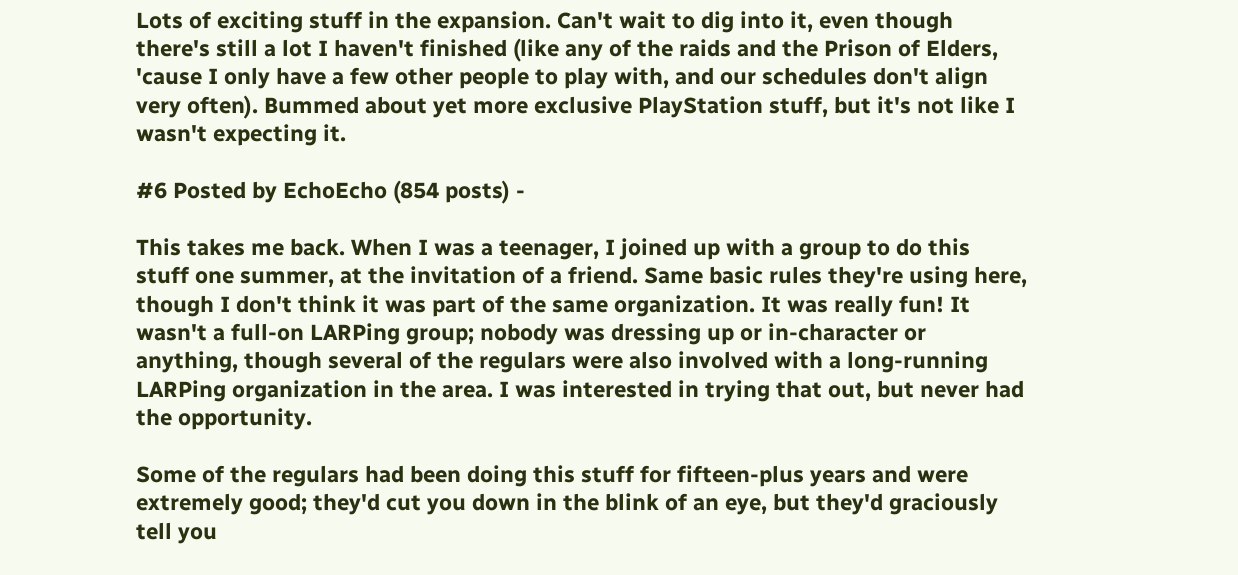Lots of exciting stuff in the expansion. Can't wait to dig into it, even though there's still a lot I haven't finished (like any of the raids and the Prison of Elders, 'cause I only have a few other people to play with, and our schedules don't align very often). Bummed about yet more exclusive PlayStation stuff, but it's not like I wasn't expecting it.

#6 Posted by EchoEcho (854 posts) -

This takes me back. When I was a teenager, I joined up with a group to do this stuff one summer, at the invitation of a friend. Same basic rules they're using here, though I don't think it was part of the same organization. It was really fun! It wasn't a full-on LARPing group; nobody was dressing up or in-character or anything, though several of the regulars were also involved with a long-running LARPing organization in the area. I was interested in trying that out, but never had the opportunity.

Some of the regulars had been doing this stuff for fifteen-plus years and were extremely good; they'd cut you down in the blink of an eye, but they'd graciously tell you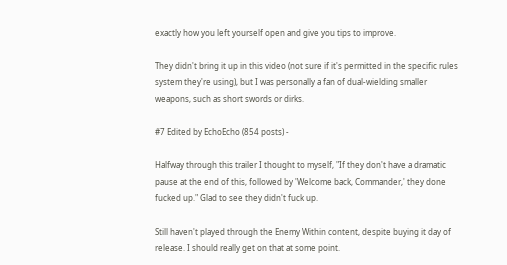exactly how you left yourself open and give you tips to improve.

They didn't bring it up in this video (not sure if it's permitted in the specific rules system they're using), but I was personally a fan of dual-wielding smaller weapons, such as short swords or dirks.

#7 Edited by EchoEcho (854 posts) -

Halfway through this trailer I thought to myself, "If they don't have a dramatic pause at the end of this, followed by 'Welcome back, Commander,' they done fucked up." Glad to see they didn't fuck up.

Still haven't played through the Enemy Within content, despite buying it day of release. I should really get on that at some point.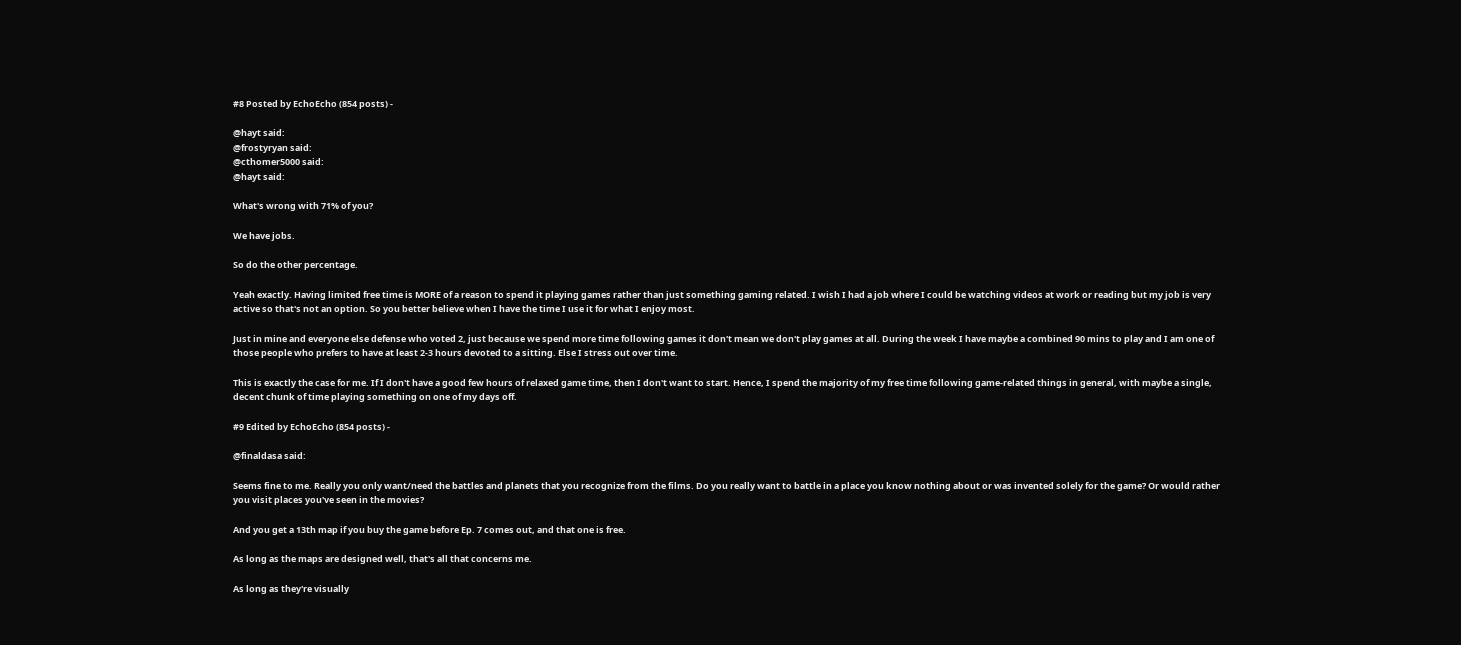#8 Posted by EchoEcho (854 posts) -

@hayt said:
@frostyryan said:
@cthomer5000 said:
@hayt said:

What's wrong with 71% of you?

We have jobs.

So do the other percentage.

Yeah exactly. Having limited free time is MORE of a reason to spend it playing games rather than just something gaming related. I wish I had a job where I could be watching videos at work or reading but my job is very active so that's not an option. So you better believe when I have the time I use it for what I enjoy most.

Just in mine and everyone else defense who voted 2, just because we spend more time following games it don't mean we don't play games at all. During the week I have maybe a combined 90 mins to play and I am one of those people who prefers to have at least 2-3 hours devoted to a sitting. Else I stress out over time.

This is exactly the case for me. If I don't have a good few hours of relaxed game time, then I don't want to start. Hence, I spend the majority of my free time following game-related things in general, with maybe a single, decent chunk of time playing something on one of my days off.

#9 Edited by EchoEcho (854 posts) -

@finaldasa said:

Seems fine to me. Really you only want/need the battles and planets that you recognize from the films. Do you really want to battle in a place you know nothing about or was invented solely for the game? Or would rather you visit places you've seen in the movies?

And you get a 13th map if you buy the game before Ep. 7 comes out, and that one is free.

As long as the maps are designed well, that's all that concerns me.

As long as they're visually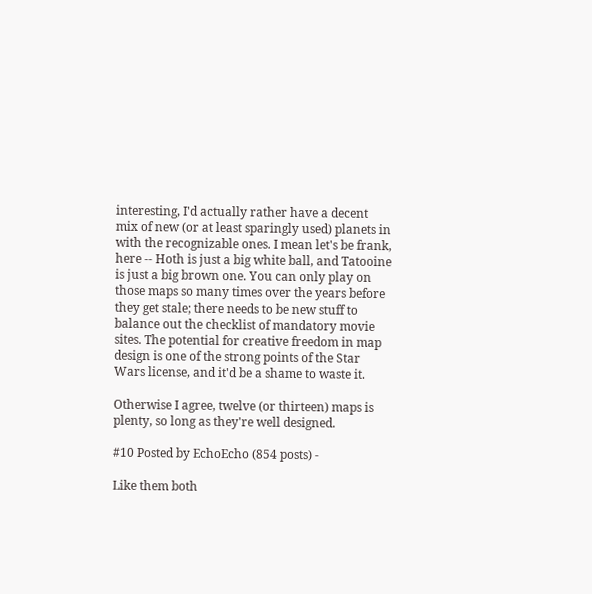interesting, I'd actually rather have a decent mix of new (or at least sparingly used) planets in with the recognizable ones. I mean let's be frank, here -- Hoth is just a big white ball, and Tatooine is just a big brown one. You can only play on those maps so many times over the years before they get stale; there needs to be new stuff to balance out the checklist of mandatory movie sites. The potential for creative freedom in map design is one of the strong points of the Star Wars license, and it'd be a shame to waste it.

Otherwise I agree, twelve (or thirteen) maps is plenty, so long as they're well designed.

#10 Posted by EchoEcho (854 posts) -

Like them both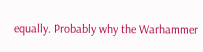equally. Probably why the Warhammer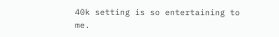40k setting is so entertaining to me.